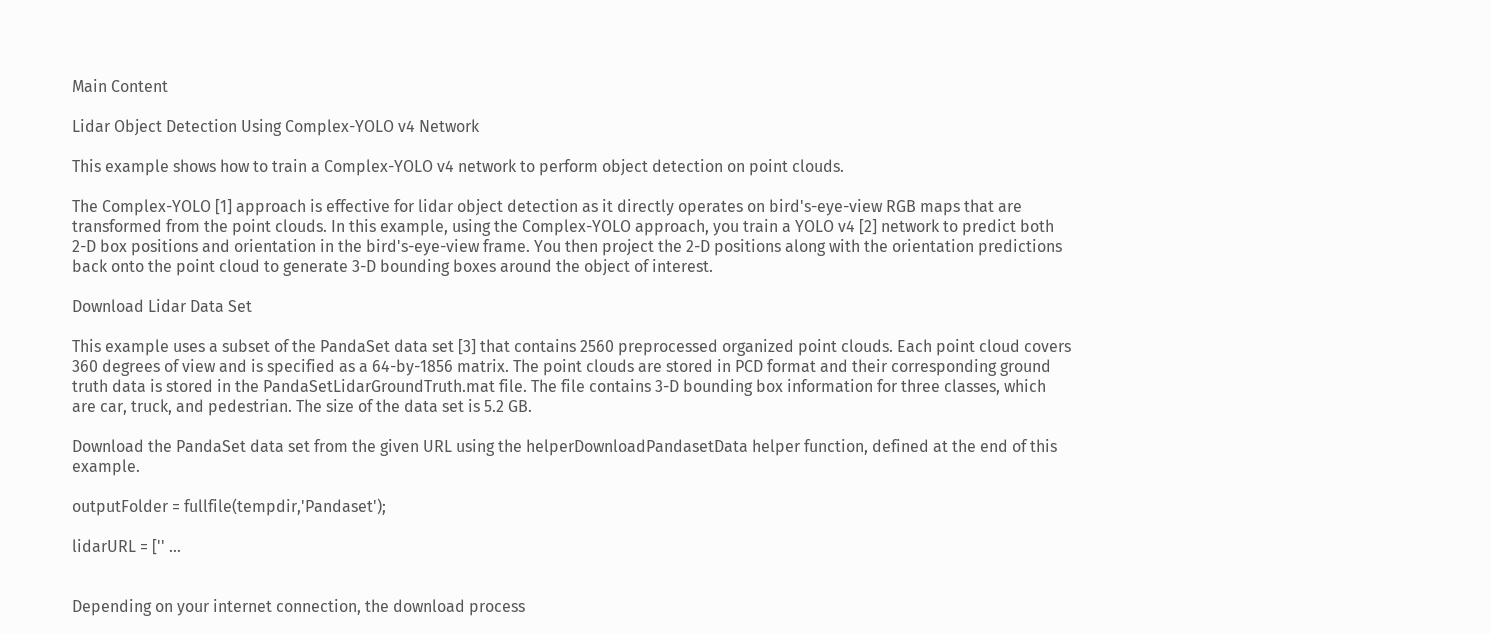Main Content

Lidar Object Detection Using Complex-YOLO v4 Network

This example shows how to train a Complex-YOLO v4 network to perform object detection on point clouds.

The Complex-YOLO [1] approach is effective for lidar object detection as it directly operates on bird's-eye-view RGB maps that are transformed from the point clouds. In this example, using the Complex-YOLO approach, you train a YOLO v4 [2] network to predict both 2-D box positions and orientation in the bird's-eye-view frame. You then project the 2-D positions along with the orientation predictions back onto the point cloud to generate 3-D bounding boxes around the object of interest.

Download Lidar Data Set

This example uses a subset of the PandaSet data set [3] that contains 2560 preprocessed organized point clouds. Each point cloud covers 360 degrees of view and is specified as a 64-by-1856 matrix. The point clouds are stored in PCD format and their corresponding ground truth data is stored in the PandaSetLidarGroundTruth.mat file. The file contains 3-D bounding box information for three classes, which are car, truck, and pedestrian. The size of the data set is 5.2 GB.

Download the PandaSet data set from the given URL using the helperDownloadPandasetData helper function, defined at the end of this example.

outputFolder = fullfile(tempdir,'Pandaset');

lidarURL = ['' ...


Depending on your internet connection, the download process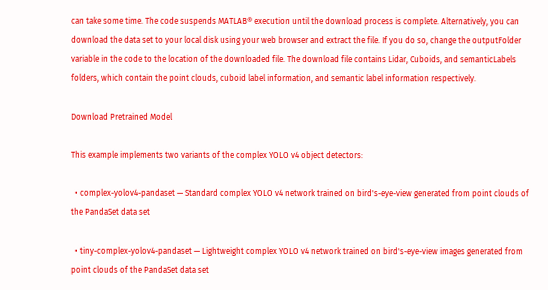can take some time. The code suspends MATLAB® execution until the download process is complete. Alternatively, you can download the data set to your local disk using your web browser and extract the file. If you do so, change the outputFolder variable in the code to the location of the downloaded file. The download file contains Lidar, Cuboids, and semanticLabels folders, which contain the point clouds, cuboid label information, and semantic label information respectively.

Download Pretrained Model

This example implements two variants of the complex YOLO v4 object detectors:

  • complex-yolov4-pandaset — Standard complex YOLO v4 network trained on bird's-eye-view generated from point clouds of the PandaSet data set

  • tiny-complex-yolov4-pandaset — Lightweight complex YOLO v4 network trained on bird's-eye-view images generated from point clouds of the PandaSet data set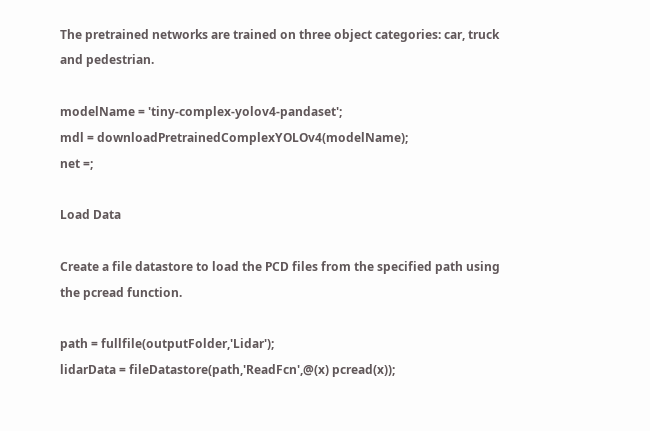The pretrained networks are trained on three object categories: car, truck and pedestrian.

modelName = 'tiny-complex-yolov4-pandaset';
mdl = downloadPretrainedComplexYOLOv4(modelName);
net =;

Load Data

Create a file datastore to load the PCD files from the specified path using the pcread function.

path = fullfile(outputFolder,'Lidar');
lidarData = fileDatastore(path,'ReadFcn',@(x) pcread(x));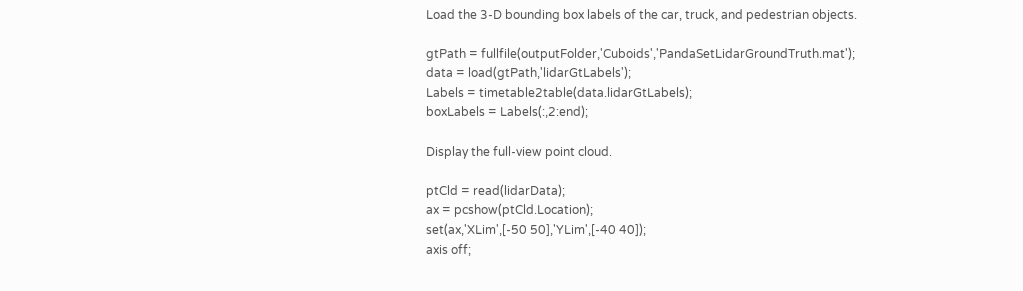Load the 3-D bounding box labels of the car, truck, and pedestrian objects.

gtPath = fullfile(outputFolder,'Cuboids','PandaSetLidarGroundTruth.mat');
data = load(gtPath,'lidarGtLabels');
Labels = timetable2table(data.lidarGtLabels);
boxLabels = Labels(:,2:end);

Display the full-view point cloud.

ptCld = read(lidarData);
ax = pcshow(ptCld.Location);
set(ax,'XLim',[-50 50],'YLim',[-40 40]);
axis off;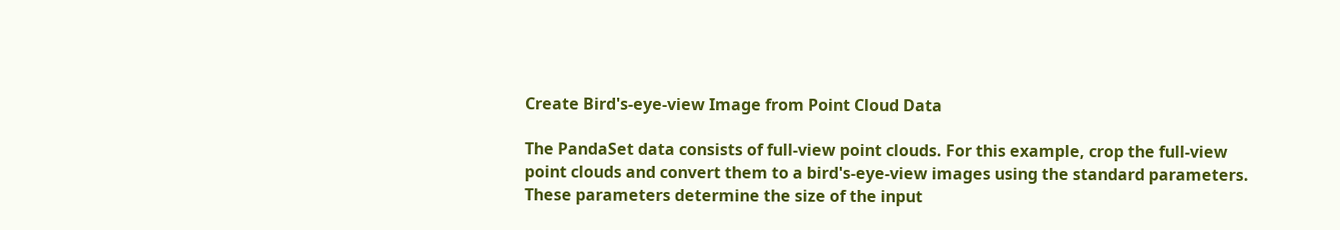Create Bird's-eye-view Image from Point Cloud Data

The PandaSet data consists of full-view point clouds. For this example, crop the full-view point clouds and convert them to a bird's-eye-view images using the standard parameters. These parameters determine the size of the input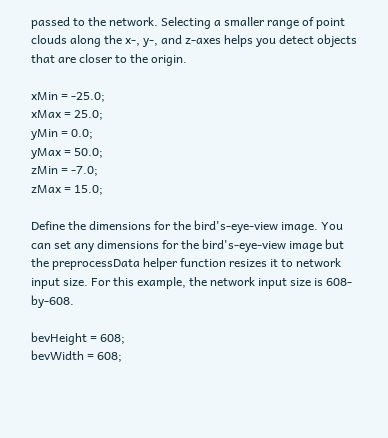passed to the network. Selecting a smaller range of point clouds along the x-, y-, and z-axes helps you detect objects that are closer to the origin.

xMin = -25.0;
xMax = 25.0;
yMin = 0.0;
yMax = 50.0;
zMin = -7.0;
zMax = 15.0;

Define the dimensions for the bird's-eye-view image. You can set any dimensions for the bird's-eye-view image but the preprocessData helper function resizes it to network input size. For this example, the network input size is 608-by-608.

bevHeight = 608;
bevWidth = 608;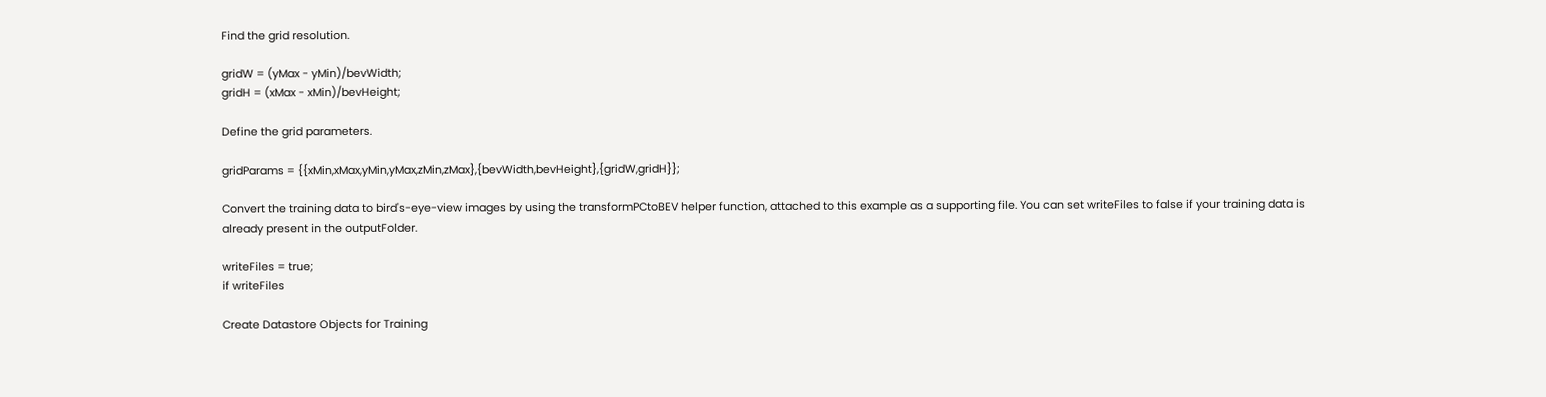Find the grid resolution.

gridW = (yMax - yMin)/bevWidth;
gridH = (xMax - xMin)/bevHeight;

Define the grid parameters.

gridParams = {{xMin,xMax,yMin,yMax,zMin,zMax},{bevWidth,bevHeight},{gridW,gridH}};

Convert the training data to bird's-eye-view images by using the transformPCtoBEV helper function, attached to this example as a supporting file. You can set writeFiles to false if your training data is already present in the outputFolder.

writeFiles = true;
if writeFiles

Create Datastore Objects for Training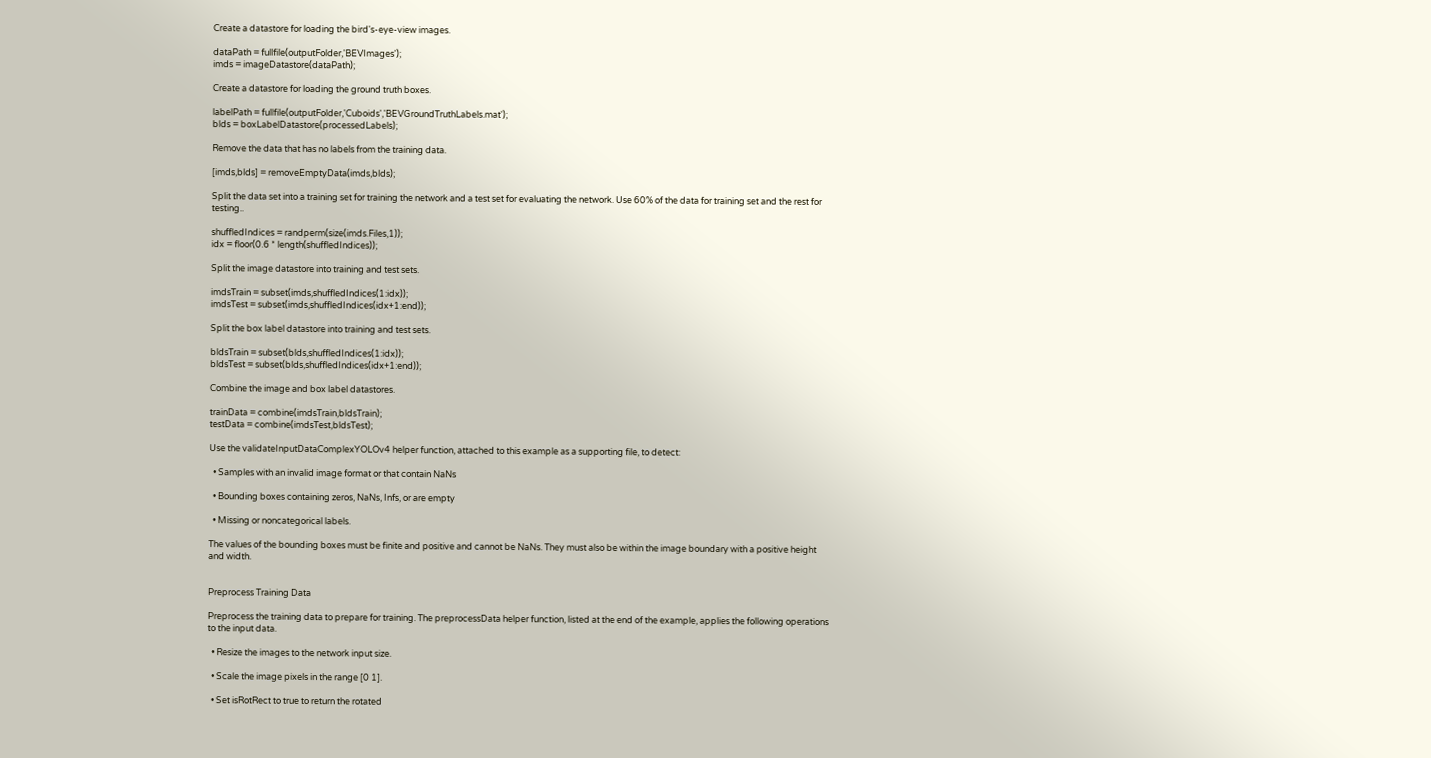Create a datastore for loading the bird's-eye-view images.

dataPath = fullfile(outputFolder,'BEVImages');
imds = imageDatastore(dataPath);

Create a datastore for loading the ground truth boxes.

labelPath = fullfile(outputFolder,'Cuboids','BEVGroundTruthLabels.mat');
blds = boxLabelDatastore(processedLabels);

Remove the data that has no labels from the training data.

[imds,blds] = removeEmptyData(imds,blds);

Split the data set into a training set for training the network and a test set for evaluating the network. Use 60% of the data for training set and the rest for testing..

shuffledIndices = randperm(size(imds.Files,1));
idx = floor(0.6 * length(shuffledIndices));

Split the image datastore into training and test sets.

imdsTrain = subset(imds,shuffledIndices(1:idx));
imdsTest = subset(imds,shuffledIndices(idx+1:end));

Split the box label datastore into training and test sets.

bldsTrain = subset(blds,shuffledIndices(1:idx));
bldsTest = subset(blds,shuffledIndices(idx+1:end));

Combine the image and box label datastores.

trainData = combine(imdsTrain,bldsTrain);
testData = combine(imdsTest,bldsTest);

Use the validateInputDataComplexYOLOv4 helper function, attached to this example as a supporting file, to detect:

  • Samples with an invalid image format or that contain NaNs

  • Bounding boxes containing zeros, NaNs, Infs, or are empty

  • Missing or noncategorical labels.

The values of the bounding boxes must be finite and positive and cannot be NaNs. They must also be within the image boundary with a positive height and width.


Preprocess Training Data

Preprocess the training data to prepare for training. The preprocessData helper function, listed at the end of the example, applies the following operations to the input data.

  • Resize the images to the network input size.

  • Scale the image pixels in the range [0 1].

  • Set isRotRect to true to return the rotated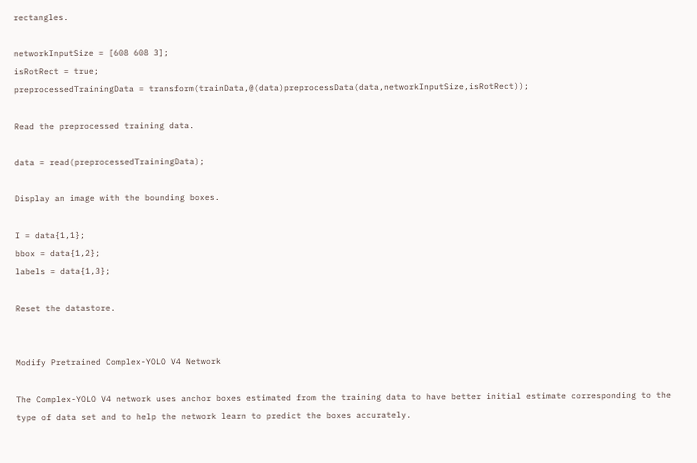rectangles.

networkInputSize = [608 608 3];
isRotRect = true;
preprocessedTrainingData = transform(trainData,@(data)preprocessData(data,networkInputSize,isRotRect));

Read the preprocessed training data.

data = read(preprocessedTrainingData);

Display an image with the bounding boxes.

I = data{1,1};
bbox = data{1,2};
labels = data{1,3};

Reset the datastore.


Modify Pretrained Complex-YOLO V4 Network

The Complex-YOLO V4 network uses anchor boxes estimated from the training data to have better initial estimate corresponding to the type of data set and to help the network learn to predict the boxes accurately.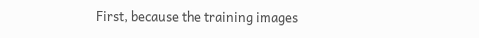First, because the training images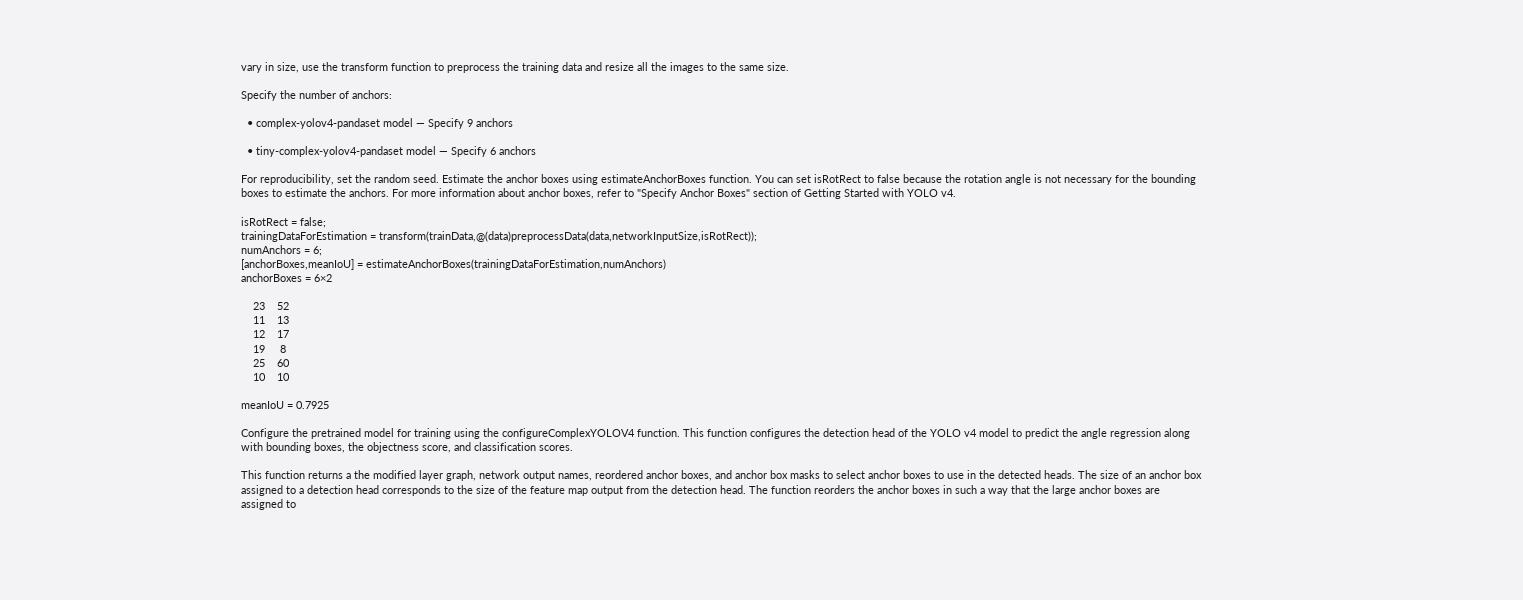vary in size, use the transform function to preprocess the training data and resize all the images to the same size.

Specify the number of anchors:

  • complex-yolov4-pandaset model — Specify 9 anchors

  • tiny-complex-yolov4-pandaset model — Specify 6 anchors

For reproducibility, set the random seed. Estimate the anchor boxes using estimateAnchorBoxes function. You can set isRotRect to false because the rotation angle is not necessary for the bounding boxes to estimate the anchors. For more information about anchor boxes, refer to "Specify Anchor Boxes" section of Getting Started with YOLO v4.

isRotRect = false;
trainingDataForEstimation = transform(trainData,@(data)preprocessData(data,networkInputSize,isRotRect));
numAnchors = 6;
[anchorBoxes,meanIoU] = estimateAnchorBoxes(trainingDataForEstimation,numAnchors)
anchorBoxes = 6×2

    23    52
    11    13
    12    17
    19     8
    25    60
    10    10

meanIoU = 0.7925

Configure the pretrained model for training using the configureComplexYOLOV4 function. This function configures the detection head of the YOLO v4 model to predict the angle regression along with bounding boxes, the objectness score, and classification scores.

This function returns a the modified layer graph, network output names, reordered anchor boxes, and anchor box masks to select anchor boxes to use in the detected heads. The size of an anchor box assigned to a detection head corresponds to the size of the feature map output from the detection head. The function reorders the anchor boxes in such a way that the large anchor boxes are assigned to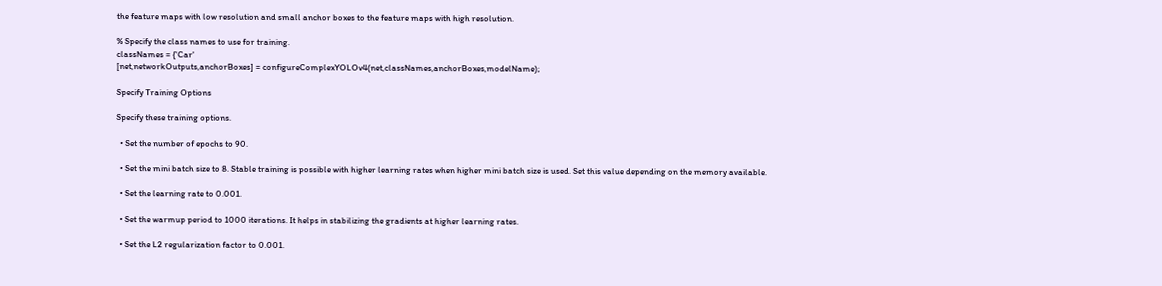the feature maps with low resolution and small anchor boxes to the feature maps with high resolution.

% Specify the class names to use for training.
classNames = {'Car'
[net,networkOutputs,anchorBoxes] = configureComplexYOLOv4(net,classNames,anchorBoxes,modelName);

Specify Training Options

Specify these training options.

  • Set the number of epochs to 90.

  • Set the mini batch size to 8. Stable training is possible with higher learning rates when higher mini batch size is used. Set this value depending on the memory available.

  • Set the learning rate to 0.001.

  • Set the warmup period to 1000 iterations. It helps in stabilizing the gradients at higher learning rates.

  • Set the L2 regularization factor to 0.001.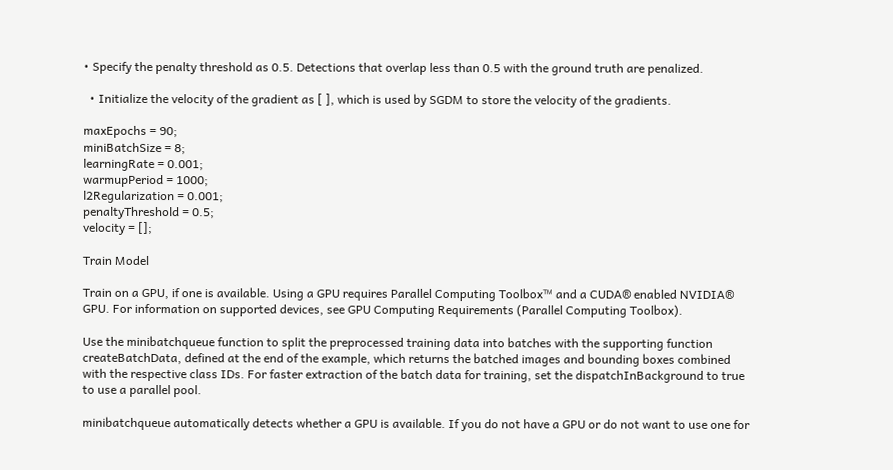• Specify the penalty threshold as 0.5. Detections that overlap less than 0.5 with the ground truth are penalized.

  • Initialize the velocity of the gradient as [ ], which is used by SGDM to store the velocity of the gradients.

maxEpochs = 90;
miniBatchSize = 8;
learningRate = 0.001;
warmupPeriod = 1000;
l2Regularization = 0.001;
penaltyThreshold = 0.5;
velocity = [];

Train Model

Train on a GPU, if one is available. Using a GPU requires Parallel Computing Toolbox™ and a CUDA® enabled NVIDIA® GPU. For information on supported devices, see GPU Computing Requirements (Parallel Computing Toolbox).

Use the minibatchqueue function to split the preprocessed training data into batches with the supporting function createBatchData, defined at the end of the example, which returns the batched images and bounding boxes combined with the respective class IDs. For faster extraction of the batch data for training, set the dispatchInBackground to true to use a parallel pool.

minibatchqueue automatically detects whether a GPU is available. If you do not have a GPU or do not want to use one for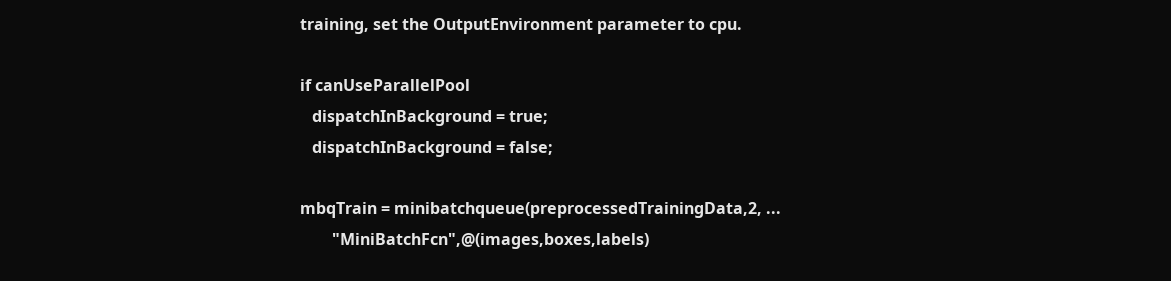training, set the OutputEnvironment parameter to cpu.

if canUseParallelPool
   dispatchInBackground = true;
   dispatchInBackground = false;

mbqTrain = minibatchqueue(preprocessedTrainingData,2, ...
        "MiniBatchFcn",@(images,boxes,labels)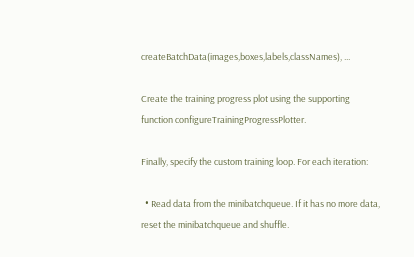createBatchData(images,boxes,labels,classNames), ...

Create the training progress plot using the supporting function configureTrainingProgressPlotter.

Finally, specify the custom training loop. For each iteration:

  • Read data from the minibatchqueue. If it has no more data, reset the minibatchqueue and shuffle.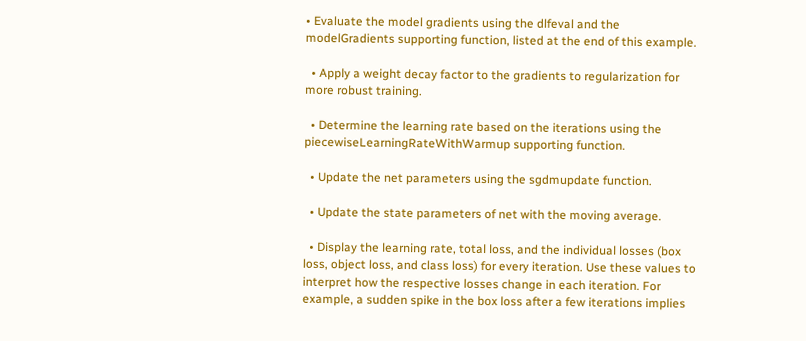• Evaluate the model gradients using the dlfeval and the modelGradients supporting function, listed at the end of this example.

  • Apply a weight decay factor to the gradients to regularization for more robust training.

  • Determine the learning rate based on the iterations using the piecewiseLearningRateWithWarmup supporting function.

  • Update the net parameters using the sgdmupdate function.

  • Update the state parameters of net with the moving average.

  • Display the learning rate, total loss, and the individual losses (box loss, object loss, and class loss) for every iteration. Use these values to interpret how the respective losses change in each iteration. For example, a sudden spike in the box loss after a few iterations implies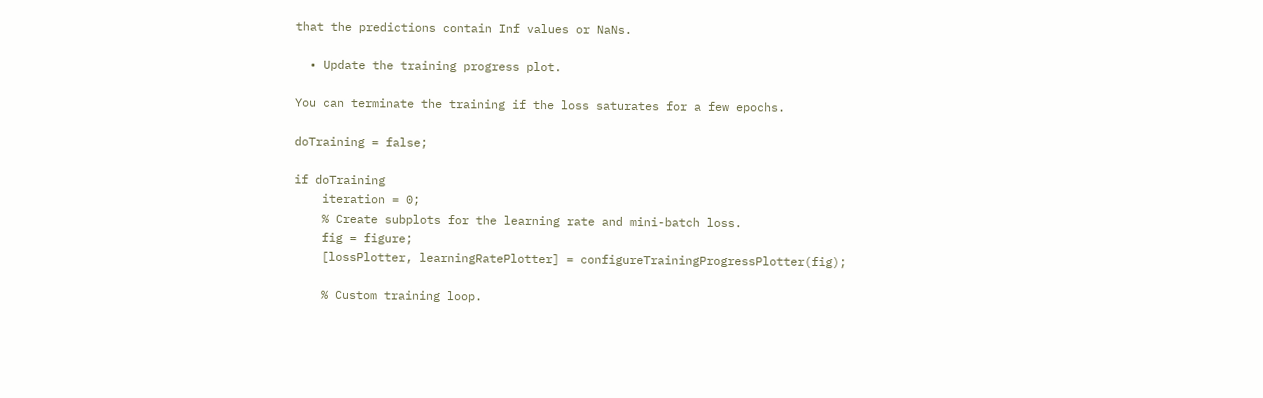that the predictions contain Inf values or NaNs.

  • Update the training progress plot.

You can terminate the training if the loss saturates for a few epochs.

doTraining = false;

if doTraining
    iteration = 0;
    % Create subplots for the learning rate and mini-batch loss.
    fig = figure;
    [lossPlotter, learningRatePlotter] = configureTrainingProgressPlotter(fig);

    % Custom training loop.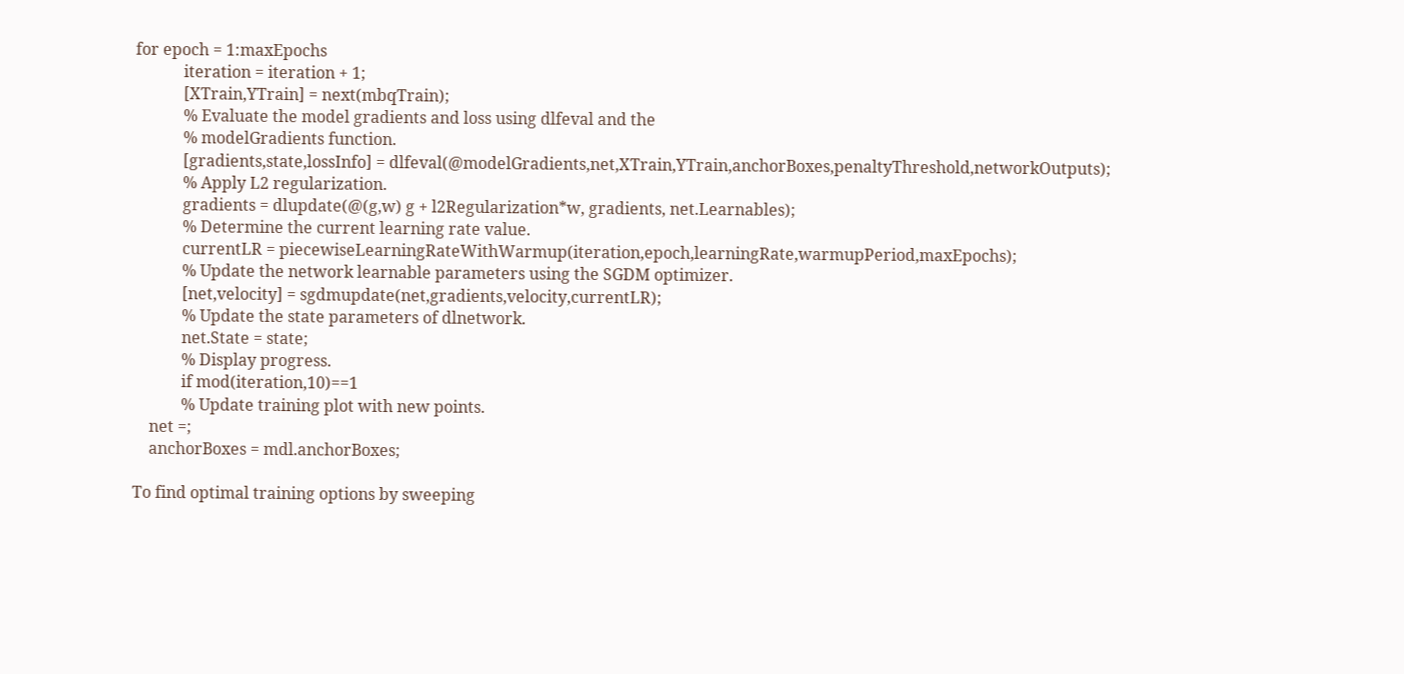for epoch = 1:maxEpochs
            iteration = iteration + 1;
            [XTrain,YTrain] = next(mbqTrain);
            % Evaluate the model gradients and loss using dlfeval and the
            % modelGradients function.
            [gradients,state,lossInfo] = dlfeval(@modelGradients,net,XTrain,YTrain,anchorBoxes,penaltyThreshold,networkOutputs);
            % Apply L2 regularization.
            gradients = dlupdate(@(g,w) g + l2Regularization*w, gradients, net.Learnables);
            % Determine the current learning rate value.
            currentLR = piecewiseLearningRateWithWarmup(iteration,epoch,learningRate,warmupPeriod,maxEpochs);
            % Update the network learnable parameters using the SGDM optimizer.
            [net,velocity] = sgdmupdate(net,gradients,velocity,currentLR);
            % Update the state parameters of dlnetwork.
            net.State = state;
            % Display progress.
            if mod(iteration,10)==1
            % Update training plot with new points.
    net =;
    anchorBoxes = mdl.anchorBoxes;

To find optimal training options by sweeping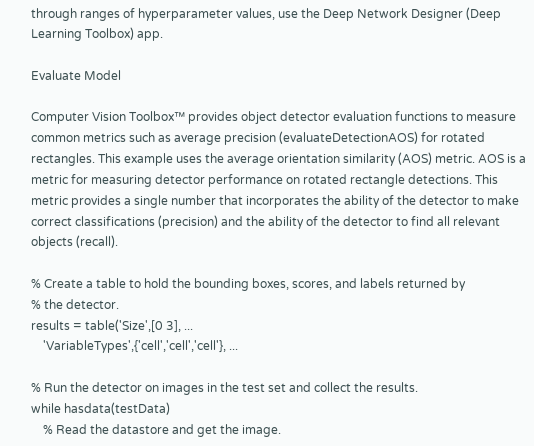through ranges of hyperparameter values, use the Deep Network Designer (Deep Learning Toolbox) app.

Evaluate Model

Computer Vision Toolbox™ provides object detector evaluation functions to measure common metrics such as average precision (evaluateDetectionAOS) for rotated rectangles. This example uses the average orientation similarity (AOS) metric. AOS is a metric for measuring detector performance on rotated rectangle detections. This metric provides a single number that incorporates the ability of the detector to make correct classifications (precision) and the ability of the detector to find all relevant objects (recall).

% Create a table to hold the bounding boxes, scores, and labels returned by
% the detector.
results = table('Size',[0 3], ...
    'VariableTypes',{'cell','cell','cell'}, ...

% Run the detector on images in the test set and collect the results.
while hasdata(testData)
    % Read the datastore and get the image.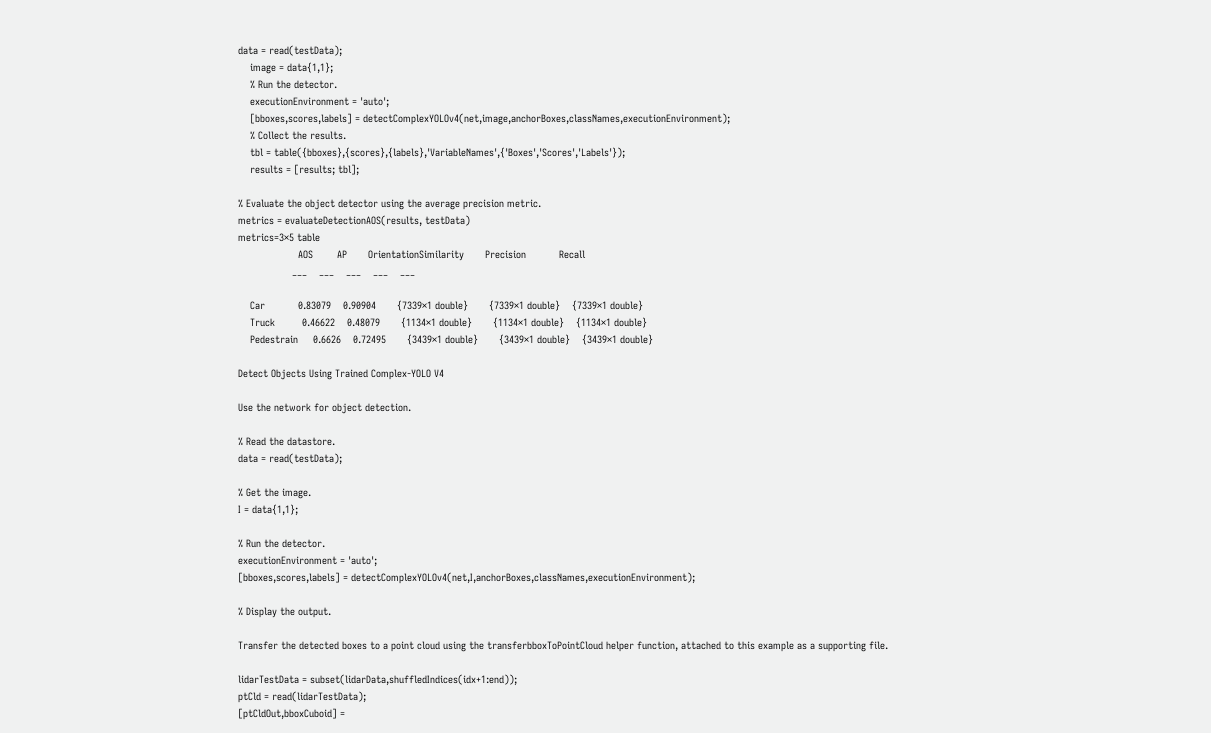data = read(testData);
    image = data{1,1};
    % Run the detector.
    executionEnvironment = 'auto';
    [bboxes,scores,labels] = detectComplexYOLOv4(net,image,anchorBoxes,classNames,executionEnvironment);
    % Collect the results.
    tbl = table({bboxes},{scores},{labels},'VariableNames',{'Boxes','Scores','Labels'});
    results = [results; tbl];

% Evaluate the object detector using the average precision metric.
metrics = evaluateDetectionAOS(results, testData)
metrics=3×5 table
                    AOS        AP       OrientationSimilarity       Precision           Recall
                  ___    ___    ___    ___    ___

    Car           0.83079    0.90904       {7339×1 double}       {7339×1 double}    {7339×1 double}
    Truck         0.46622    0.48079       {1134×1 double}       {1134×1 double}    {1134×1 double}
    Pedestrain     0.6626    0.72495       {3439×1 double}       {3439×1 double}    {3439×1 double}

Detect Objects Using Trained Complex-YOLO V4

Use the network for object detection.

% Read the datastore.
data = read(testData);

% Get the image.
I = data{1,1};

% Run the detector.
executionEnvironment = 'auto';
[bboxes,scores,labels] = detectComplexYOLOv4(net,I,anchorBoxes,classNames,executionEnvironment);

% Display the output.

Transfer the detected boxes to a point cloud using the transferbboxToPointCloud helper function, attached to this example as a supporting file.

lidarTestData = subset(lidarData,shuffledIndices(idx+1:end));
ptCld = read(lidarTestData);
[ptCldOut,bboxCuboid] =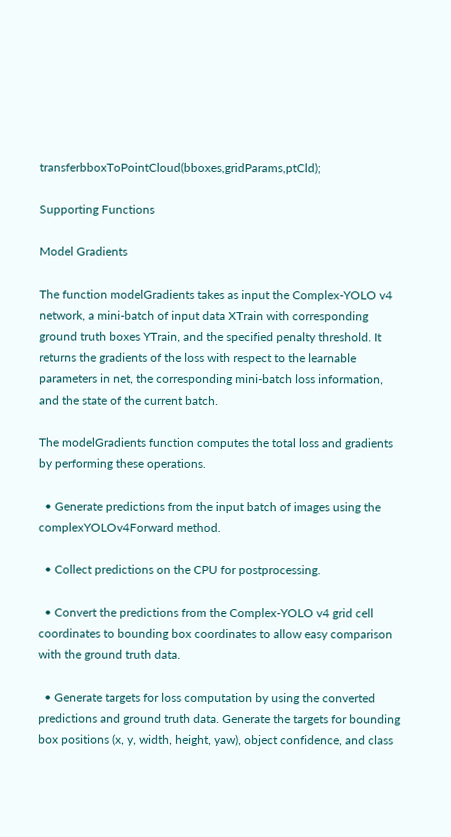transferbboxToPointCloud(bboxes,gridParams,ptCld);

Supporting Functions

Model Gradients

The function modelGradients takes as input the Complex-YOLO v4 network, a mini-batch of input data XTrain with corresponding ground truth boxes YTrain, and the specified penalty threshold. It returns the gradients of the loss with respect to the learnable parameters in net, the corresponding mini-batch loss information, and the state of the current batch.

The modelGradients function computes the total loss and gradients by performing these operations.

  • Generate predictions from the input batch of images using the complexYOLOv4Forward method.

  • Collect predictions on the CPU for postprocessing.

  • Convert the predictions from the Complex-YOLO v4 grid cell coordinates to bounding box coordinates to allow easy comparison with the ground truth data.

  • Generate targets for loss computation by using the converted predictions and ground truth data. Generate the targets for bounding box positions (x, y, width, height, yaw), object confidence, and class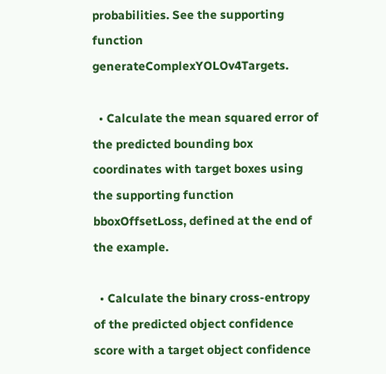probabilities. See the supporting function generateComplexYOLOv4Targets.

  • Calculate the mean squared error of the predicted bounding box coordinates with target boxes using the supporting function bboxOffsetLoss, defined at the end of the example.

  • Calculate the binary cross-entropy of the predicted object confidence score with a target object confidence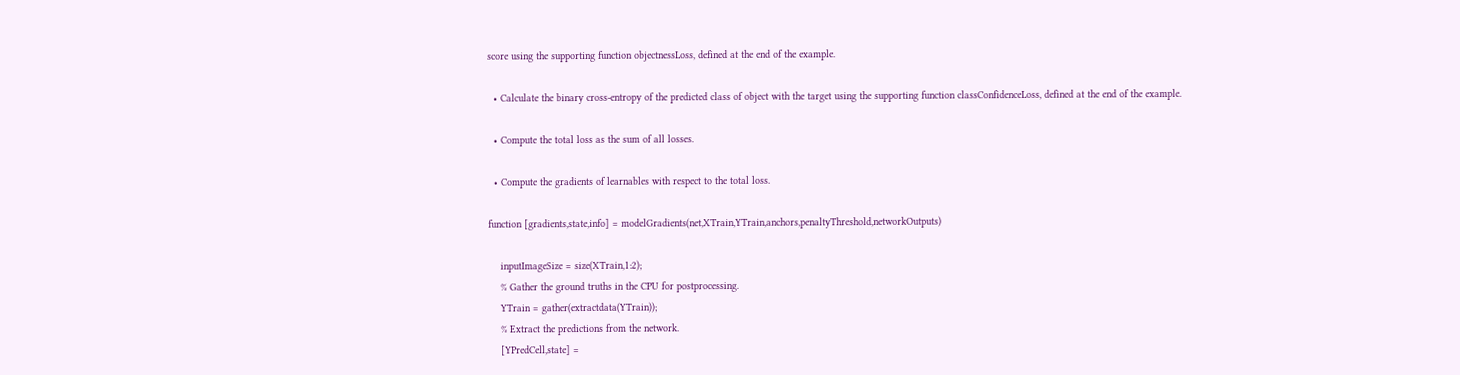score using the supporting function objectnessLoss, defined at the end of the example.

  • Calculate the binary cross-entropy of the predicted class of object with the target using the supporting function classConfidenceLoss, defined at the end of the example.

  • Compute the total loss as the sum of all losses.

  • Compute the gradients of learnables with respect to the total loss.

function [gradients,state,info] = modelGradients(net,XTrain,YTrain,anchors,penaltyThreshold,networkOutputs)

    inputImageSize = size(XTrain,1:2);
    % Gather the ground truths in the CPU for postprocessing.
    YTrain = gather(extractdata(YTrain));
    % Extract the predictions from the network.
    [YPredCell,state] =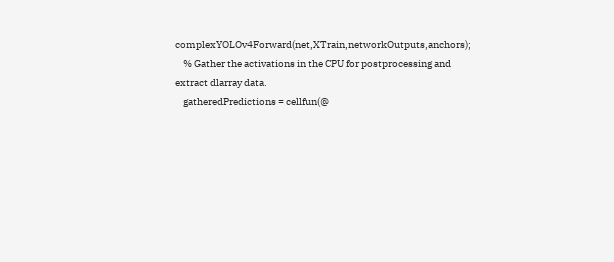complexYOLOv4Forward(net,XTrain,networkOutputs,anchors);
    % Gather the activations in the CPU for postprocessing and extract dlarray data.
    gatheredPredictions = cellfun(@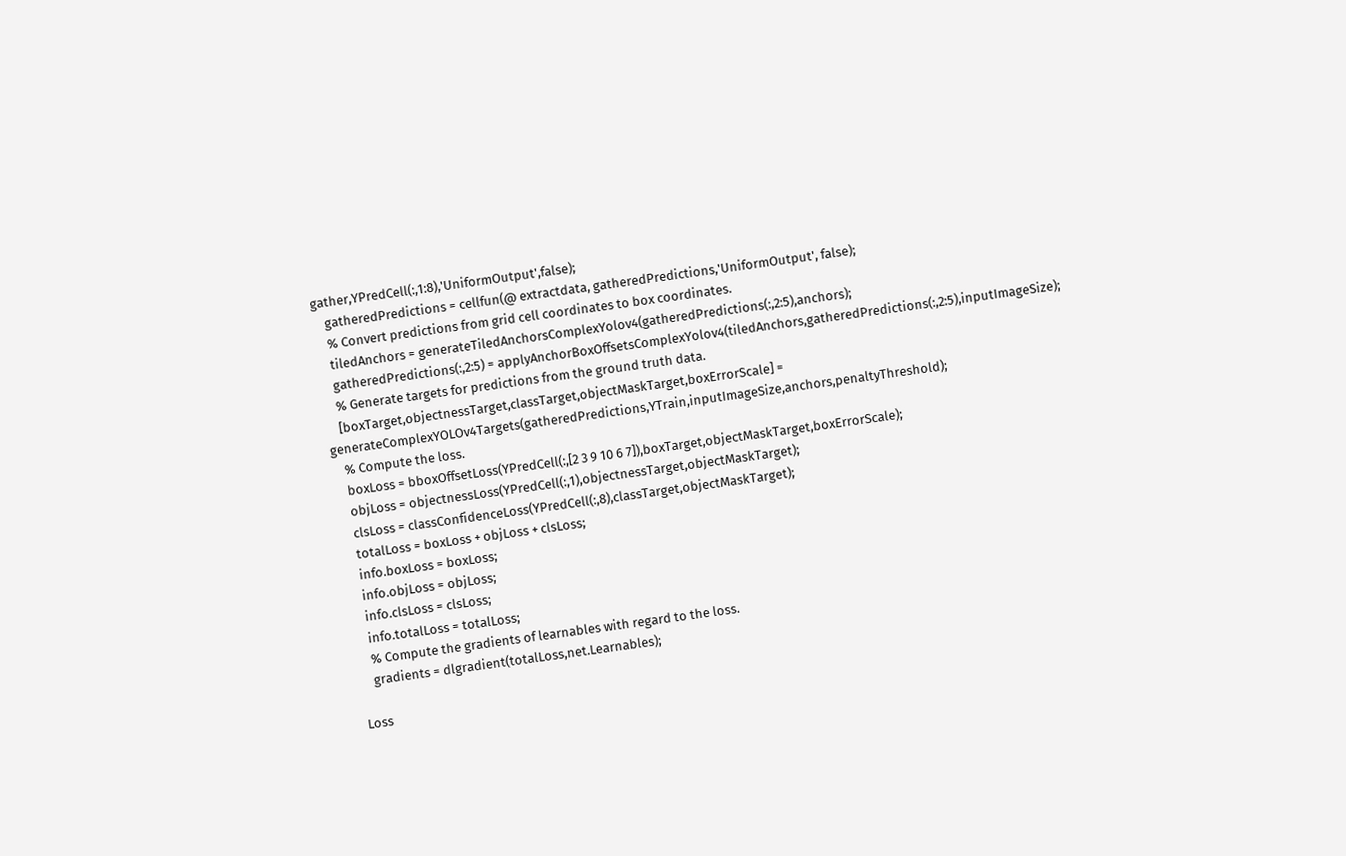gather,YPredCell(:,1:8),'UniformOutput',false);
    gatheredPredictions = cellfun(@ extractdata, gatheredPredictions,'UniformOutput', false);
    % Convert predictions from grid cell coordinates to box coordinates.
    tiledAnchors = generateTiledAnchorsComplexYolov4(gatheredPredictions(:,2:5),anchors);
    gatheredPredictions(:,2:5) = applyAnchorBoxOffsetsComplexYolov4(tiledAnchors,gatheredPredictions(:,2:5),inputImageSize);
    % Generate targets for predictions from the ground truth data.
    [boxTarget,objectnessTarget,classTarget,objectMaskTarget,boxErrorScale] = generateComplexYOLOv4Targets(gatheredPredictions,YTrain,inputImageSize,anchors,penaltyThreshold);
    % Compute the loss.
    boxLoss = bboxOffsetLoss(YPredCell(:,[2 3 9 10 6 7]),boxTarget,objectMaskTarget,boxErrorScale);
    objLoss = objectnessLoss(YPredCell(:,1),objectnessTarget,objectMaskTarget);
    clsLoss = classConfidenceLoss(YPredCell(:,8),classTarget,objectMaskTarget);
    totalLoss = boxLoss + objLoss + clsLoss;
    info.boxLoss = boxLoss;
    info.objLoss = objLoss;
    info.clsLoss = clsLoss;
    info.totalLoss = totalLoss;
    % Compute the gradients of learnables with regard to the loss.
    gradients = dlgradient(totalLoss,net.Learnables);

Loss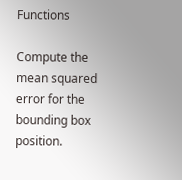Functions

Compute the mean squared error for the bounding box position.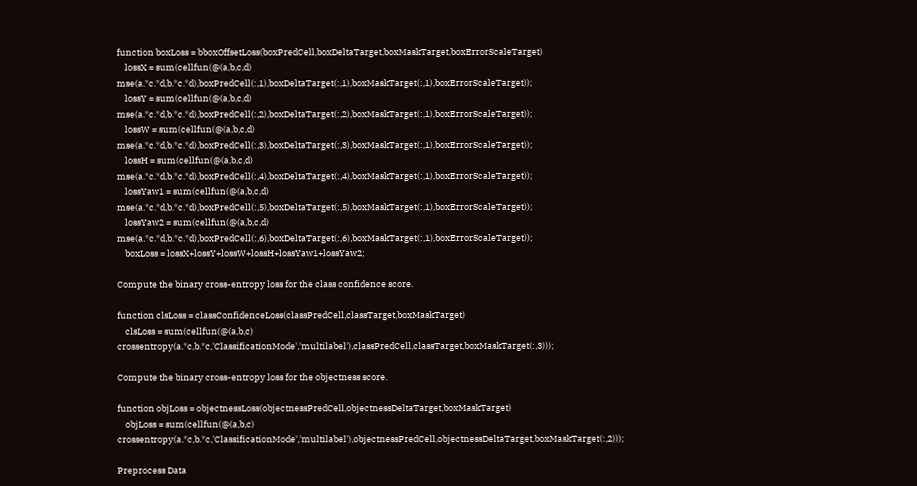function boxLoss = bboxOffsetLoss(boxPredCell,boxDeltaTarget,boxMaskTarget,boxErrorScaleTarget)
    lossX = sum(cellfun(@(a,b,c,d) mse(a.*c.*d,b.*c.*d),boxPredCell(:,1),boxDeltaTarget(:,1),boxMaskTarget(:,1),boxErrorScaleTarget));
    lossY = sum(cellfun(@(a,b,c,d) mse(a.*c.*d,b.*c.*d),boxPredCell(:,2),boxDeltaTarget(:,2),boxMaskTarget(:,1),boxErrorScaleTarget));
    lossW = sum(cellfun(@(a,b,c,d) mse(a.*c.*d,b.*c.*d),boxPredCell(:,3),boxDeltaTarget(:,3),boxMaskTarget(:,1),boxErrorScaleTarget));
    lossH = sum(cellfun(@(a,b,c,d) mse(a.*c.*d,b.*c.*d),boxPredCell(:,4),boxDeltaTarget(:,4),boxMaskTarget(:,1),boxErrorScaleTarget));
    lossYaw1 = sum(cellfun(@(a,b,c,d) mse(a.*c.*d,b.*c.*d),boxPredCell(:,5),boxDeltaTarget(:,5),boxMaskTarget(:,1),boxErrorScaleTarget));
    lossYaw2 = sum(cellfun(@(a,b,c,d) mse(a.*c.*d,b.*c.*d),boxPredCell(:,6),boxDeltaTarget(:,6),boxMaskTarget(:,1),boxErrorScaleTarget));
    boxLoss = lossX+lossY+lossW+lossH+lossYaw1+lossYaw2;

Compute the binary cross-entropy loss for the class confidence score.

function clsLoss = classConfidenceLoss(classPredCell,classTarget,boxMaskTarget)
    clsLoss = sum(cellfun(@(a,b,c) crossentropy(a.*c,b.*c,'ClassificationMode','multilabel'),classPredCell,classTarget,boxMaskTarget(:,3)));

Compute the binary cross-entropy loss for the objectness score.

function objLoss = objectnessLoss(objectnessPredCell,objectnessDeltaTarget,boxMaskTarget)
    objLoss = sum(cellfun(@(a,b,c) crossentropy(a.*c,b.*c,'ClassificationMode','multilabel'),objectnessPredCell,objectnessDeltaTarget,boxMaskTarget(:,2)));

Preprocess Data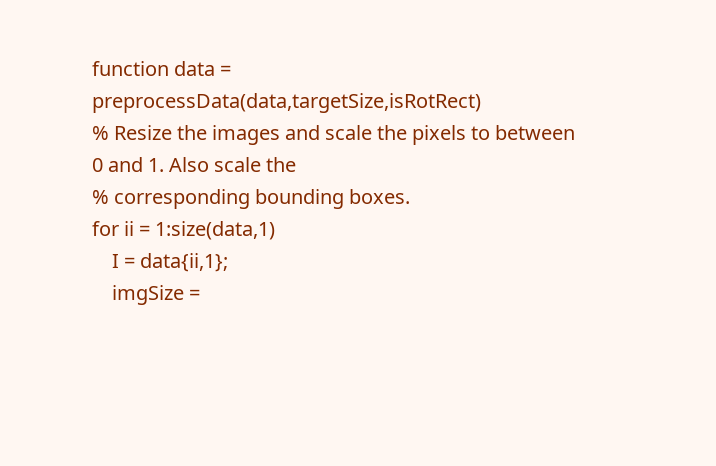function data = preprocessData(data,targetSize,isRotRect)
% Resize the images and scale the pixels to between 0 and 1. Also scale the
% corresponding bounding boxes.
for ii = 1:size(data,1)
    I = data{ii,1};
    imgSize =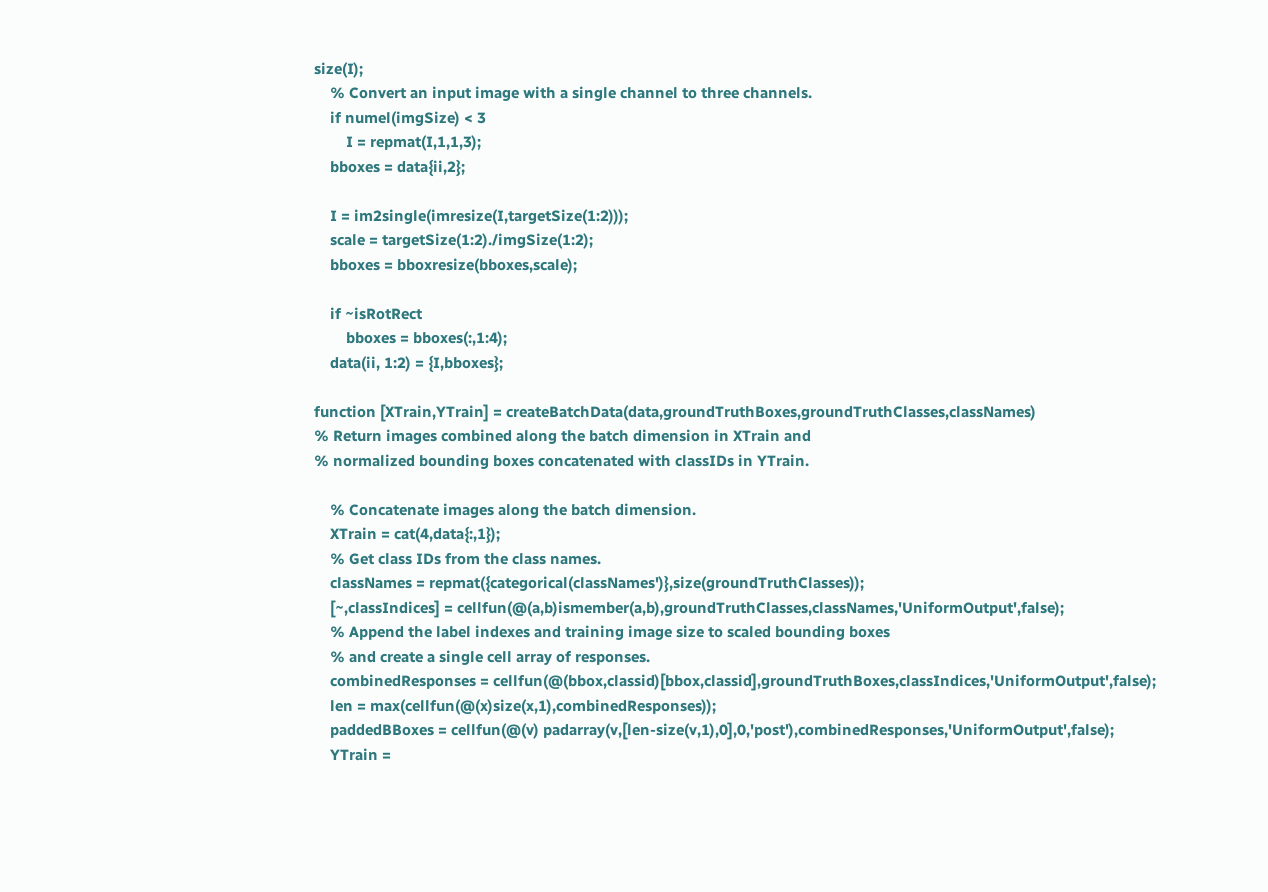size(I);
    % Convert an input image with a single channel to three channels.
    if numel(imgSize) < 3
        I = repmat(I,1,1,3);
    bboxes = data{ii,2};

    I = im2single(imresize(I,targetSize(1:2)));
    scale = targetSize(1:2)./imgSize(1:2);
    bboxes = bboxresize(bboxes,scale);

    if ~isRotRect
        bboxes = bboxes(:,1:4);
    data(ii, 1:2) = {I,bboxes};

function [XTrain,YTrain] = createBatchData(data,groundTruthBoxes,groundTruthClasses,classNames)
% Return images combined along the batch dimension in XTrain and
% normalized bounding boxes concatenated with classIDs in YTrain.

    % Concatenate images along the batch dimension.
    XTrain = cat(4,data{:,1});
    % Get class IDs from the class names.
    classNames = repmat({categorical(classNames')},size(groundTruthClasses));
    [~,classIndices] = cellfun(@(a,b)ismember(a,b),groundTruthClasses,classNames,'UniformOutput',false);
    % Append the label indexes and training image size to scaled bounding boxes
    % and create a single cell array of responses.
    combinedResponses = cellfun(@(bbox,classid)[bbox,classid],groundTruthBoxes,classIndices,'UniformOutput',false);
    len = max(cellfun(@(x)size(x,1),combinedResponses));
    paddedBBoxes = cellfun(@(v) padarray(v,[len-size(v,1),0],0,'post'),combinedResponses,'UniformOutput',false);
    YTrain =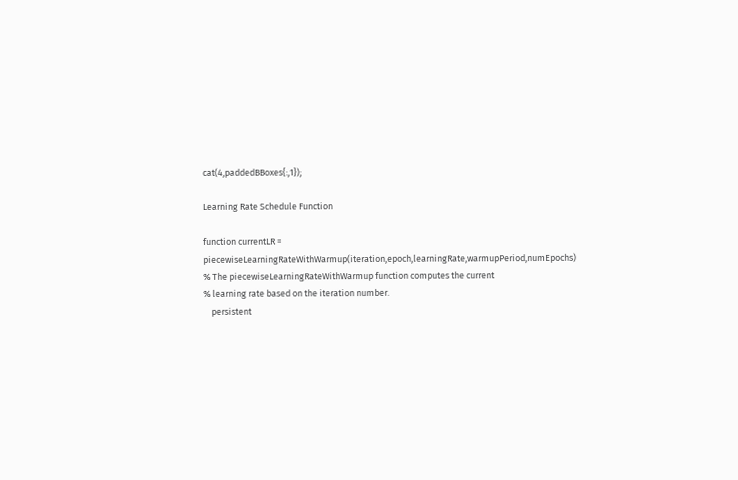cat(4,paddedBBoxes{:,1});

Learning Rate Schedule Function

function currentLR = piecewiseLearningRateWithWarmup(iteration,epoch,learningRate,warmupPeriod,numEpochs)
% The piecewiseLearningRateWithWarmup function computes the current
% learning rate based on the iteration number.
    persistent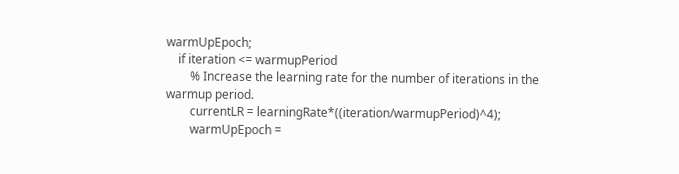warmUpEpoch;
    if iteration <= warmupPeriod
        % Increase the learning rate for the number of iterations in the warmup period.
        currentLR = learningRate*((iteration/warmupPeriod)^4);
        warmUpEpoch =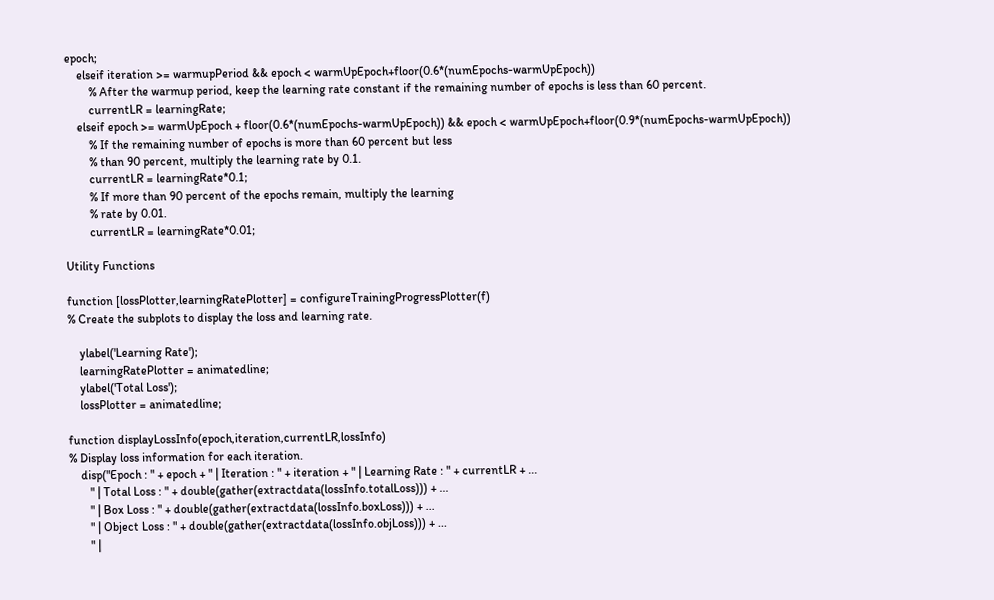epoch;
    elseif iteration >= warmupPeriod && epoch < warmUpEpoch+floor(0.6*(numEpochs-warmUpEpoch))
        % After the warmup period, keep the learning rate constant if the remaining number of epochs is less than 60 percent.
        currentLR = learningRate;
    elseif epoch >= warmUpEpoch + floor(0.6*(numEpochs-warmUpEpoch)) && epoch < warmUpEpoch+floor(0.9*(numEpochs-warmUpEpoch))
        % If the remaining number of epochs is more than 60 percent but less
        % than 90 percent, multiply the learning rate by 0.1.
        currentLR = learningRate*0.1;
        % If more than 90 percent of the epochs remain, multiply the learning
        % rate by 0.01.
        currentLR = learningRate*0.01;

Utility Functions

function [lossPlotter,learningRatePlotter] = configureTrainingProgressPlotter(f)
% Create the subplots to display the loss and learning rate.

    ylabel('Learning Rate');
    learningRatePlotter = animatedline;
    ylabel('Total Loss');
    lossPlotter = animatedline;

function displayLossInfo(epoch,iteration,currentLR,lossInfo)
% Display loss information for each iteration.
    disp("Epoch : " + epoch + " | Iteration : " + iteration + " | Learning Rate : " + currentLR + ...
       " | Total Loss : " + double(gather(extractdata(lossInfo.totalLoss))) + ...
       " | Box Loss : " + double(gather(extractdata(lossInfo.boxLoss))) + ...
       " | Object Loss : " + double(gather(extractdata(lossInfo.objLoss))) + ...
       " |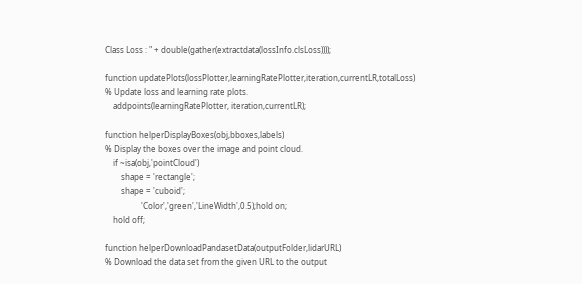Class Loss : " + double(gather(extractdata(lossInfo.clsLoss))));

function updatePlots(lossPlotter,learningRatePlotter,iteration,currentLR,totalLoss)
% Update loss and learning rate plots.
    addpoints(learningRatePlotter, iteration,currentLR);

function helperDisplayBoxes(obj,bboxes,labels)
% Display the boxes over the image and point cloud.
    if ~isa(obj,'pointCloud')
        shape = 'rectangle';
        shape = 'cuboid';
                  'Color','green','LineWidth',0.5);hold on;
    hold off;

function helperDownloadPandasetData(outputFolder,lidarURL)
% Download the data set from the given URL to the output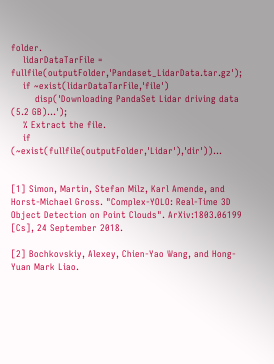folder.
    lidarDataTarFile = fullfile(outputFolder,'Pandaset_LidarData.tar.gz');
    if ~exist(lidarDataTarFile,'file')
        disp('Downloading PandaSet Lidar driving data (5.2 GB)...');
    % Extract the file.
    if (~exist(fullfile(outputFolder,'Lidar'),'dir'))...


[1] Simon, Martin, Stefan Milz, Karl Amende, and Horst-Michael Gross. "Complex-YOLO: Real-Time 3D Object Detection on Point Clouds". ArXiv:1803.06199 [Cs], 24 September 2018.

[2] Bochkovskiy, Alexey, Chien-Yao Wang, and Hong-Yuan Mark Liao.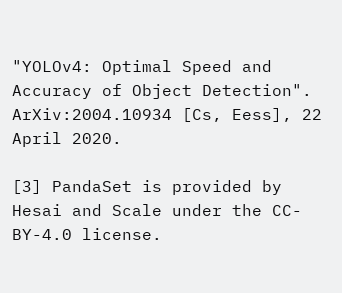"YOLOv4: Optimal Speed and Accuracy of Object Detection". ArXiv:2004.10934 [Cs, Eess], 22 April 2020.

[3] PandaSet is provided by Hesai and Scale under the CC-BY-4.0 license.